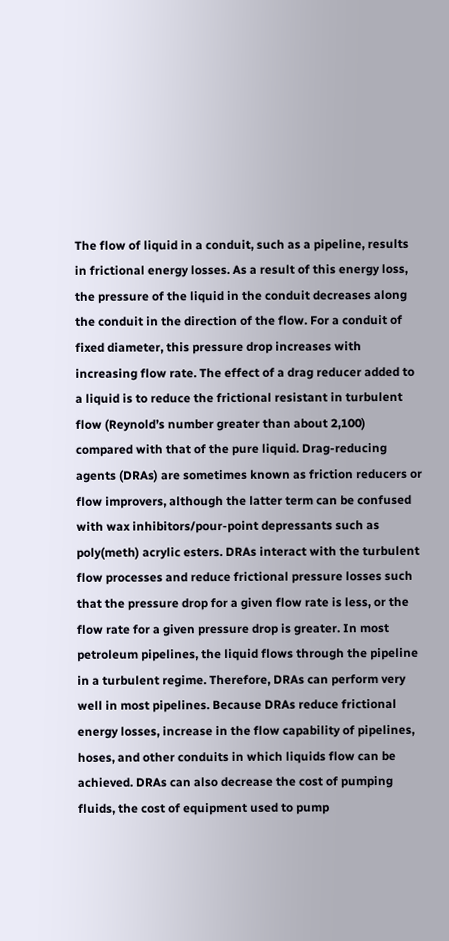The flow of liquid in a conduit, such as a pipeline, results in frictional energy losses. As a result of this energy loss, the pressure of the liquid in the conduit decreases along the conduit in the direction of the flow. For a conduit of fixed diameter, this pressure drop increases with increasing flow rate. The effect of a drag reducer added to a liquid is to reduce the frictional resistant in turbulent flow (Reynold’s number greater than about 2,100) compared with that of the pure liquid. Drag-reducing agents (DRAs) are sometimes known as friction reducers or flow improvers, although the latter term can be confused with wax inhibitors/pour-point depressants such as poly(meth) acrylic esters. DRAs interact with the turbulent flow processes and reduce frictional pressure losses such that the pressure drop for a given flow rate is less, or the flow rate for a given pressure drop is greater. In most petroleum pipelines, the liquid flows through the pipeline in a turbulent regime. Therefore, DRAs can perform very well in most pipelines. Because DRAs reduce frictional energy losses, increase in the flow capability of pipelines, hoses, and other conduits in which liquids flow can be achieved. DRAs can also decrease the cost of pumping fluids, the cost of equipment used to pump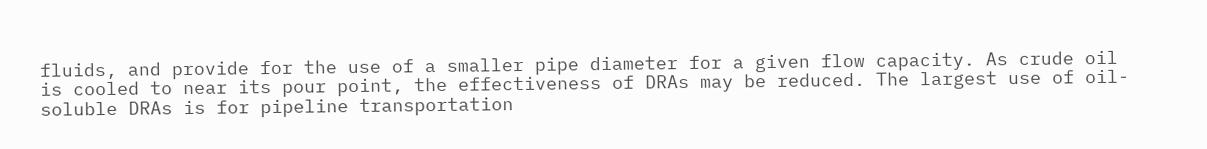fluids, and provide for the use of a smaller pipe diameter for a given flow capacity. As crude oil is cooled to near its pour point, the effectiveness of DRAs may be reduced. The largest use of oil-soluble DRAs is for pipeline transportation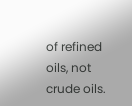of refined oils, not crude oils.